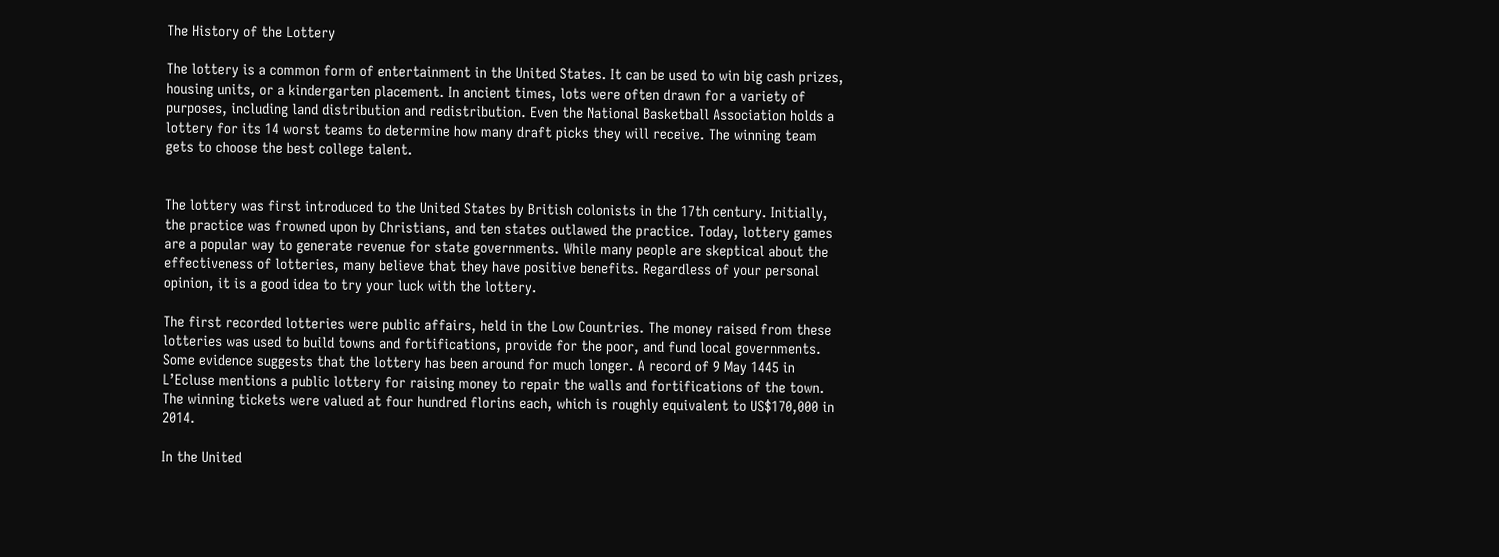The History of the Lottery

The lottery is a common form of entertainment in the United States. It can be used to win big cash prizes, housing units, or a kindergarten placement. In ancient times, lots were often drawn for a variety of purposes, including land distribution and redistribution. Even the National Basketball Association holds a lottery for its 14 worst teams to determine how many draft picks they will receive. The winning team gets to choose the best college talent.


The lottery was first introduced to the United States by British colonists in the 17th century. Initially, the practice was frowned upon by Christians, and ten states outlawed the practice. Today, lottery games are a popular way to generate revenue for state governments. While many people are skeptical about the effectiveness of lotteries, many believe that they have positive benefits. Regardless of your personal opinion, it is a good idea to try your luck with the lottery.

The first recorded lotteries were public affairs, held in the Low Countries. The money raised from these lotteries was used to build towns and fortifications, provide for the poor, and fund local governments. Some evidence suggests that the lottery has been around for much longer. A record of 9 May 1445 in L’Ecluse mentions a public lottery for raising money to repair the walls and fortifications of the town. The winning tickets were valued at four hundred florins each, which is roughly equivalent to US$170,000 in 2014.

In the United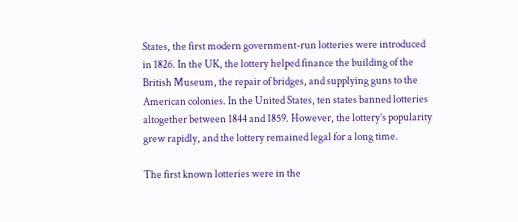States, the first modern government-run lotteries were introduced in 1826. In the UK, the lottery helped finance the building of the British Museum, the repair of bridges, and supplying guns to the American colonies. In the United States, ten states banned lotteries altogether between 1844 and 1859. However, the lottery’s popularity grew rapidly, and the lottery remained legal for a long time.

The first known lotteries were in the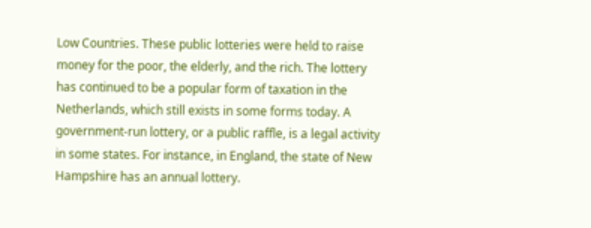Low Countries. These public lotteries were held to raise money for the poor, the elderly, and the rich. The lottery has continued to be a popular form of taxation in the Netherlands, which still exists in some forms today. A government-run lottery, or a public raffle, is a legal activity in some states. For instance, in England, the state of New Hampshire has an annual lottery.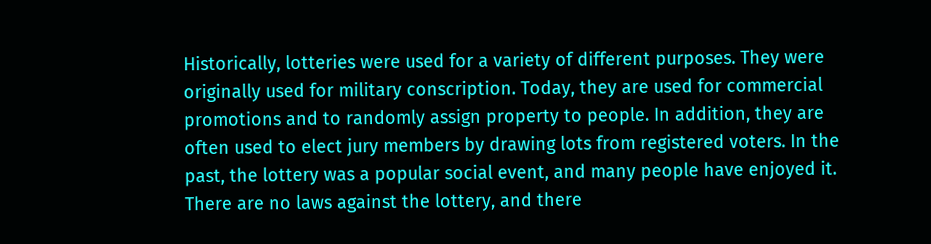Historically, lotteries were used for a variety of different purposes. They were originally used for military conscription. Today, they are used for commercial promotions and to randomly assign property to people. In addition, they are often used to elect jury members by drawing lots from registered voters. In the past, the lottery was a popular social event, and many people have enjoyed it. There are no laws against the lottery, and there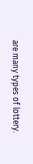are many types of lottery.